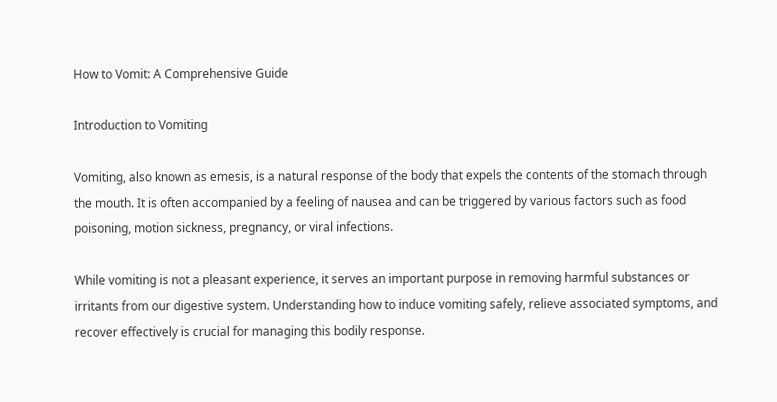How to Vomit: A Comprehensive Guide

Introduction to Vomiting

Vomiting, also known as emesis, is a natural response of the body that expels the contents of the stomach through the mouth. It is often accompanied by a feeling of nausea and can be triggered by various factors such as food poisoning, motion sickness, pregnancy, or viral infections.

While vomiting is not a pleasant experience, it serves an important purpose in removing harmful substances or irritants from our digestive system. Understanding how to induce vomiting safely, relieve associated symptoms, and recover effectively is crucial for managing this bodily response.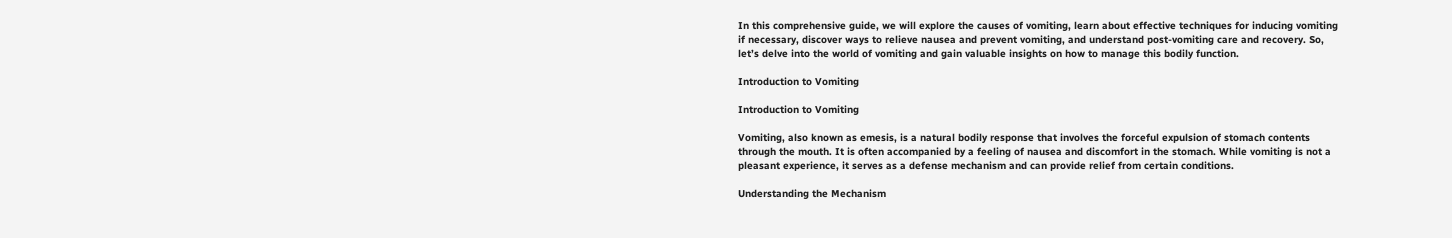In this comprehensive guide, we will explore the causes of vomiting, learn about effective techniques for inducing vomiting if necessary, discover ways to relieve nausea and prevent vomiting, and understand post-vomiting care and recovery. So, let’s delve into the world of vomiting and gain valuable insights on how to manage this bodily function.

Introduction to Vomiting

Introduction to Vomiting

Vomiting, also known as emesis, is a natural bodily response that involves the forceful expulsion of stomach contents through the mouth. It is often accompanied by a feeling of nausea and discomfort in the stomach. While vomiting is not a pleasant experience, it serves as a defense mechanism and can provide relief from certain conditions.

Understanding the Mechanism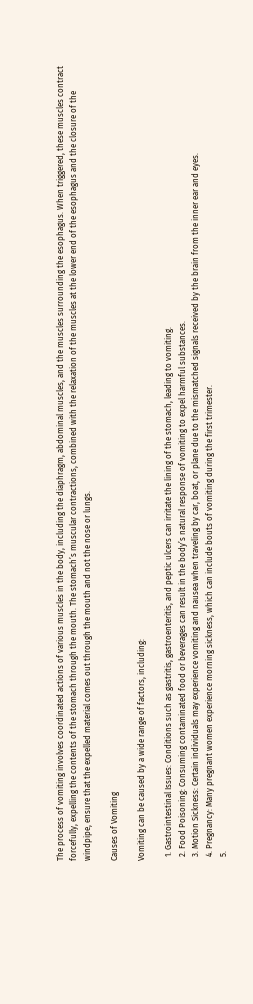The process of vomiting involves coordinated actions of various muscles in the body, including the diaphragm, abdominal muscles, and the muscles surrounding the esophagus. When triggered, these muscles contract forcefully, expelling the contents of the stomach through the mouth. The stomach’s muscular contractions, combined with the relaxation of the muscles at the lower end of the esophagus and the closure of the windpipe, ensure that the expelled material comes out through the mouth and not the nose or lungs.

Causes of Vomiting

Vomiting can be caused by a wide range of factors, including:

  1. Gastrointestinal Issues: Conditions such as gastritis, gastroenteritis, and peptic ulcers can irritate the lining of the stomach, leading to vomiting.
  2. Food Poisoning: Consuming contaminated food or beverages can result in the body’s natural response of vomiting to expel harmful substances.
  3. Motion Sickness: Certain individuals may experience vomiting and nausea when traveling by car, boat, or plane due to the mismatched signals received by the brain from the inner ear and eyes.
  4. Pregnancy: Many pregnant women experience morning sickness, which can include bouts of vomiting during the first trimester.
  5.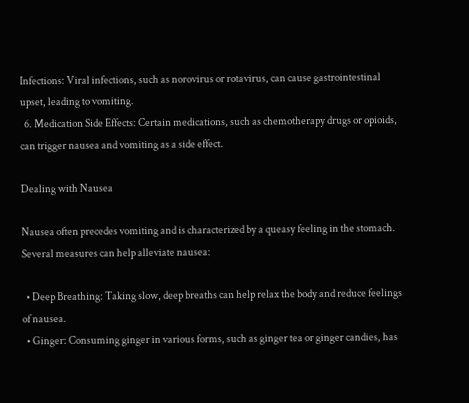Infections: Viral infections, such as norovirus or rotavirus, can cause gastrointestinal upset, leading to vomiting.
  6. Medication Side Effects: Certain medications, such as chemotherapy drugs or opioids, can trigger nausea and vomiting as a side effect.

Dealing with Nausea

Nausea often precedes vomiting and is characterized by a queasy feeling in the stomach. Several measures can help alleviate nausea:

  • Deep Breathing: Taking slow, deep breaths can help relax the body and reduce feelings of nausea.
  • Ginger: Consuming ginger in various forms, such as ginger tea or ginger candies, has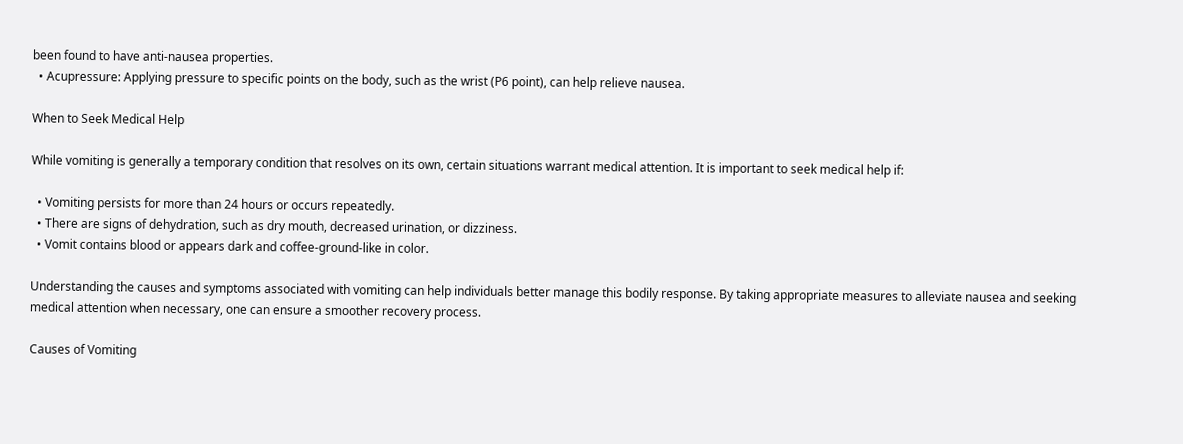been found to have anti-nausea properties.
  • Acupressure: Applying pressure to specific points on the body, such as the wrist (P6 point), can help relieve nausea.

When to Seek Medical Help

While vomiting is generally a temporary condition that resolves on its own, certain situations warrant medical attention. It is important to seek medical help if:

  • Vomiting persists for more than 24 hours or occurs repeatedly.
  • There are signs of dehydration, such as dry mouth, decreased urination, or dizziness.
  • Vomit contains blood or appears dark and coffee-ground-like in color.

Understanding the causes and symptoms associated with vomiting can help individuals better manage this bodily response. By taking appropriate measures to alleviate nausea and seeking medical attention when necessary, one can ensure a smoother recovery process.

Causes of Vomiting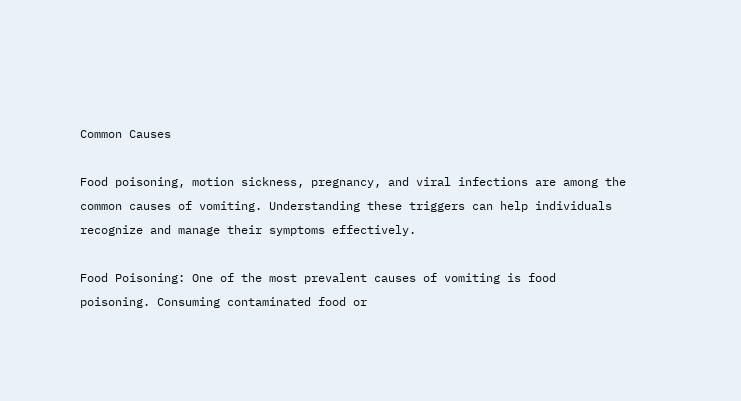Common Causes

Food poisoning, motion sickness, pregnancy, and viral infections are among the common causes of vomiting. Understanding these triggers can help individuals recognize and manage their symptoms effectively.

Food Poisoning: One of the most prevalent causes of vomiting is food poisoning. Consuming contaminated food or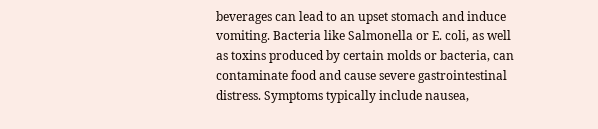beverages can lead to an upset stomach and induce vomiting. Bacteria like Salmonella or E. coli, as well as toxins produced by certain molds or bacteria, can contaminate food and cause severe gastrointestinal distress. Symptoms typically include nausea,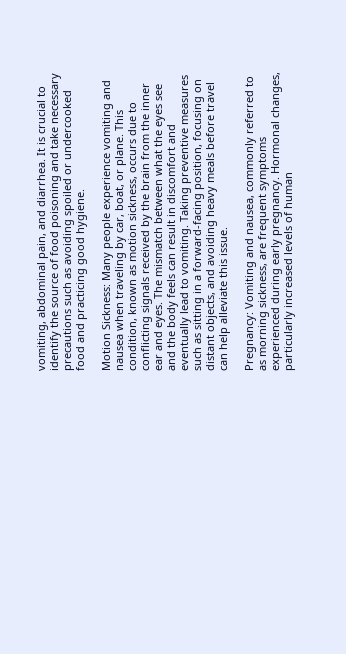vomiting, abdominal pain, and diarrhea. It is crucial to identify the source of food poisoning and take necessary precautions such as avoiding spoiled or undercooked food and practicing good hygiene.

Motion Sickness: Many people experience vomiting and nausea when traveling by car, boat, or plane. This condition, known as motion sickness, occurs due to conflicting signals received by the brain from the inner ear and eyes. The mismatch between what the eyes see and the body feels can result in discomfort and eventually lead to vomiting. Taking preventive measures such as sitting in a forward-facing position, focusing on distant objects, and avoiding heavy meals before travel can help alleviate this issue.

Pregnancy: Vomiting and nausea, commonly referred to as morning sickness, are frequent symptoms experienced during early pregnancy. Hormonal changes, particularly increased levels of human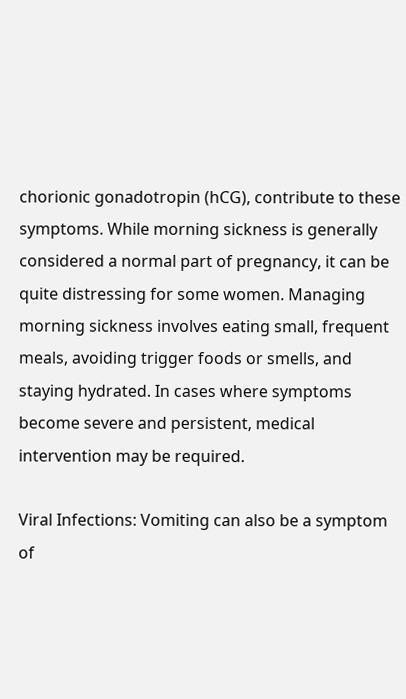chorionic gonadotropin (hCG), contribute to these symptoms. While morning sickness is generally considered a normal part of pregnancy, it can be quite distressing for some women. Managing morning sickness involves eating small, frequent meals, avoiding trigger foods or smells, and staying hydrated. In cases where symptoms become severe and persistent, medical intervention may be required.

Viral Infections: Vomiting can also be a symptom of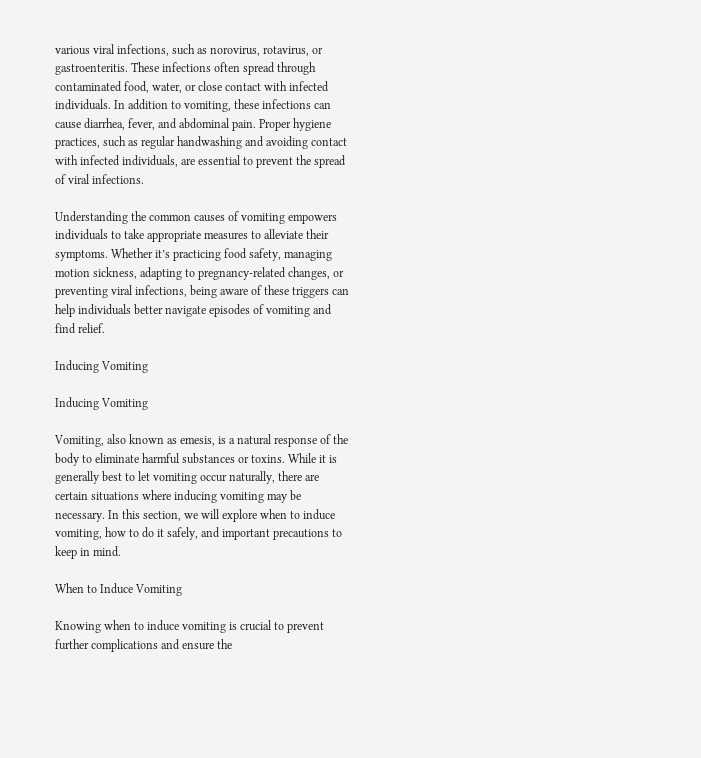various viral infections, such as norovirus, rotavirus, or gastroenteritis. These infections often spread through contaminated food, water, or close contact with infected individuals. In addition to vomiting, these infections can cause diarrhea, fever, and abdominal pain. Proper hygiene practices, such as regular handwashing and avoiding contact with infected individuals, are essential to prevent the spread of viral infections.

Understanding the common causes of vomiting empowers individuals to take appropriate measures to alleviate their symptoms. Whether it’s practicing food safety, managing motion sickness, adapting to pregnancy-related changes, or preventing viral infections, being aware of these triggers can help individuals better navigate episodes of vomiting and find relief.

Inducing Vomiting

Inducing Vomiting

Vomiting, also known as emesis, is a natural response of the body to eliminate harmful substances or toxins. While it is generally best to let vomiting occur naturally, there are certain situations where inducing vomiting may be necessary. In this section, we will explore when to induce vomiting, how to do it safely, and important precautions to keep in mind.

When to Induce Vomiting

Knowing when to induce vomiting is crucial to prevent further complications and ensure the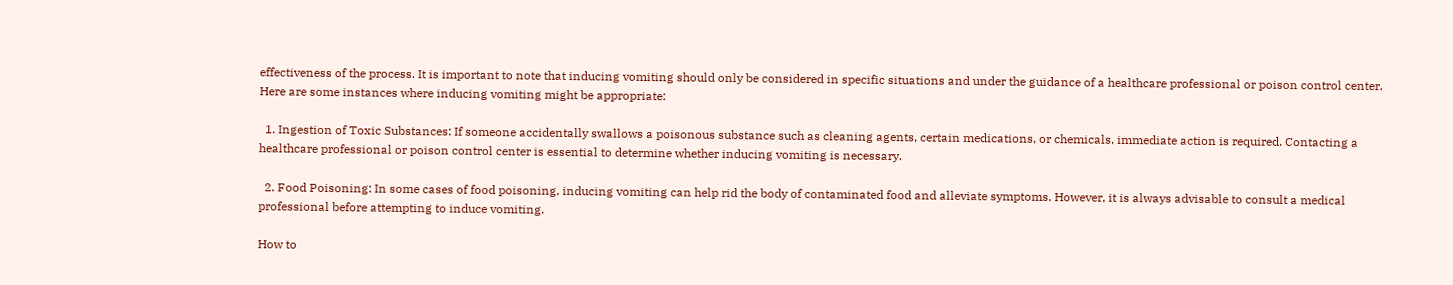effectiveness of the process. It is important to note that inducing vomiting should only be considered in specific situations and under the guidance of a healthcare professional or poison control center. Here are some instances where inducing vomiting might be appropriate:

  1. Ingestion of Toxic Substances: If someone accidentally swallows a poisonous substance such as cleaning agents, certain medications, or chemicals, immediate action is required. Contacting a healthcare professional or poison control center is essential to determine whether inducing vomiting is necessary.

  2. Food Poisoning: In some cases of food poisoning, inducing vomiting can help rid the body of contaminated food and alleviate symptoms. However, it is always advisable to consult a medical professional before attempting to induce vomiting.

How to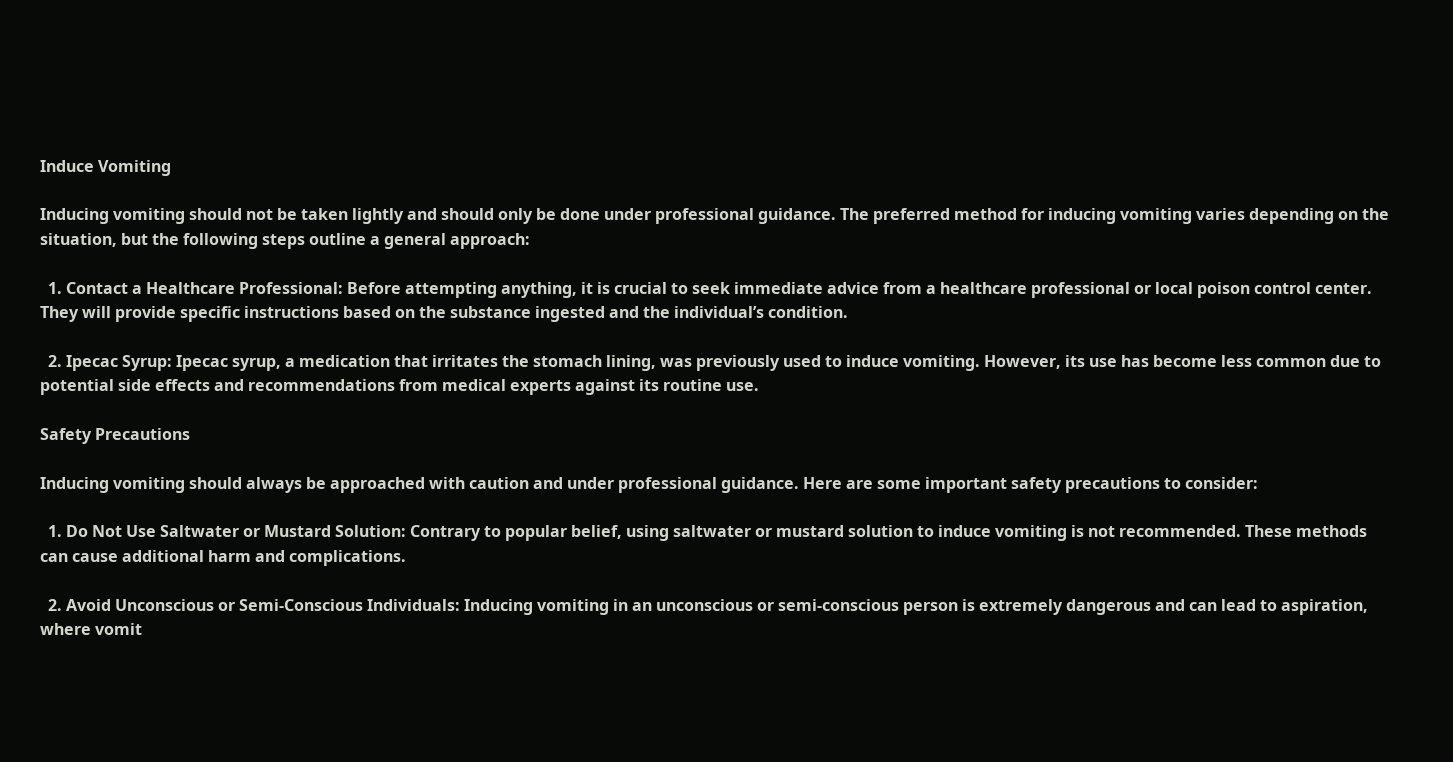Induce Vomiting

Inducing vomiting should not be taken lightly and should only be done under professional guidance. The preferred method for inducing vomiting varies depending on the situation, but the following steps outline a general approach:

  1. Contact a Healthcare Professional: Before attempting anything, it is crucial to seek immediate advice from a healthcare professional or local poison control center. They will provide specific instructions based on the substance ingested and the individual’s condition.

  2. Ipecac Syrup: Ipecac syrup, a medication that irritates the stomach lining, was previously used to induce vomiting. However, its use has become less common due to potential side effects and recommendations from medical experts against its routine use.

Safety Precautions

Inducing vomiting should always be approached with caution and under professional guidance. Here are some important safety precautions to consider:

  1. Do Not Use Saltwater or Mustard Solution: Contrary to popular belief, using saltwater or mustard solution to induce vomiting is not recommended. These methods can cause additional harm and complications.

  2. Avoid Unconscious or Semi-Conscious Individuals: Inducing vomiting in an unconscious or semi-conscious person is extremely dangerous and can lead to aspiration, where vomit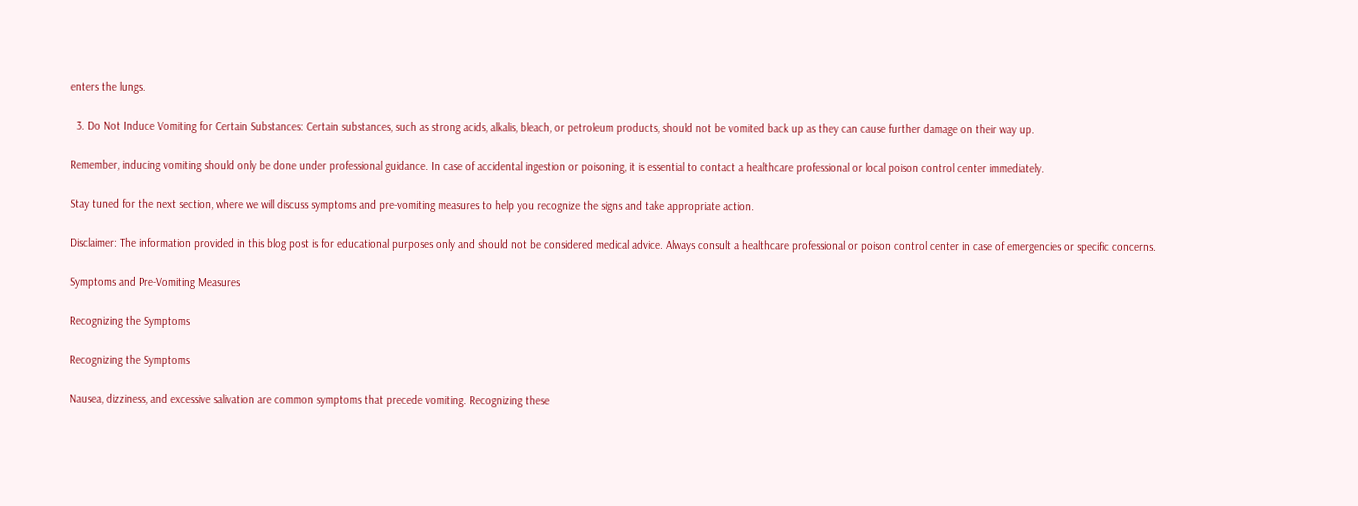enters the lungs.

  3. Do Not Induce Vomiting for Certain Substances: Certain substances, such as strong acids, alkalis, bleach, or petroleum products, should not be vomited back up as they can cause further damage on their way up.

Remember, inducing vomiting should only be done under professional guidance. In case of accidental ingestion or poisoning, it is essential to contact a healthcare professional or local poison control center immediately.

Stay tuned for the next section, where we will discuss symptoms and pre-vomiting measures to help you recognize the signs and take appropriate action.

Disclaimer: The information provided in this blog post is for educational purposes only and should not be considered medical advice. Always consult a healthcare professional or poison control center in case of emergencies or specific concerns.

Symptoms and Pre-Vomiting Measures

Recognizing the Symptoms

Recognizing the Symptoms

Nausea, dizziness, and excessive salivation are common symptoms that precede vomiting. Recognizing these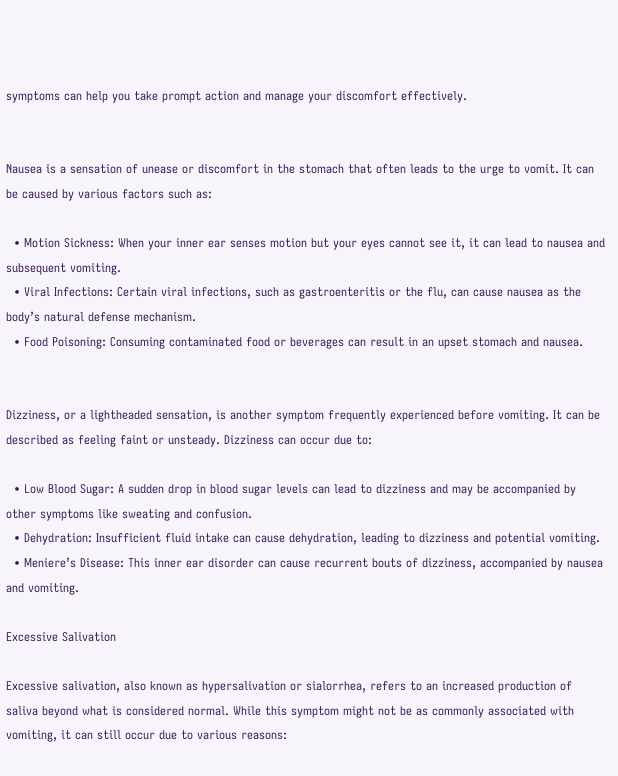symptoms can help you take prompt action and manage your discomfort effectively.


Nausea is a sensation of unease or discomfort in the stomach that often leads to the urge to vomit. It can be caused by various factors such as:

  • Motion Sickness: When your inner ear senses motion but your eyes cannot see it, it can lead to nausea and subsequent vomiting.
  • Viral Infections: Certain viral infections, such as gastroenteritis or the flu, can cause nausea as the body’s natural defense mechanism.
  • Food Poisoning: Consuming contaminated food or beverages can result in an upset stomach and nausea.


Dizziness, or a lightheaded sensation, is another symptom frequently experienced before vomiting. It can be described as feeling faint or unsteady. Dizziness can occur due to:

  • Low Blood Sugar: A sudden drop in blood sugar levels can lead to dizziness and may be accompanied by other symptoms like sweating and confusion.
  • Dehydration: Insufficient fluid intake can cause dehydration, leading to dizziness and potential vomiting.
  • Meniere’s Disease: This inner ear disorder can cause recurrent bouts of dizziness, accompanied by nausea and vomiting.

Excessive Salivation

Excessive salivation, also known as hypersalivation or sialorrhea, refers to an increased production of saliva beyond what is considered normal. While this symptom might not be as commonly associated with vomiting, it can still occur due to various reasons: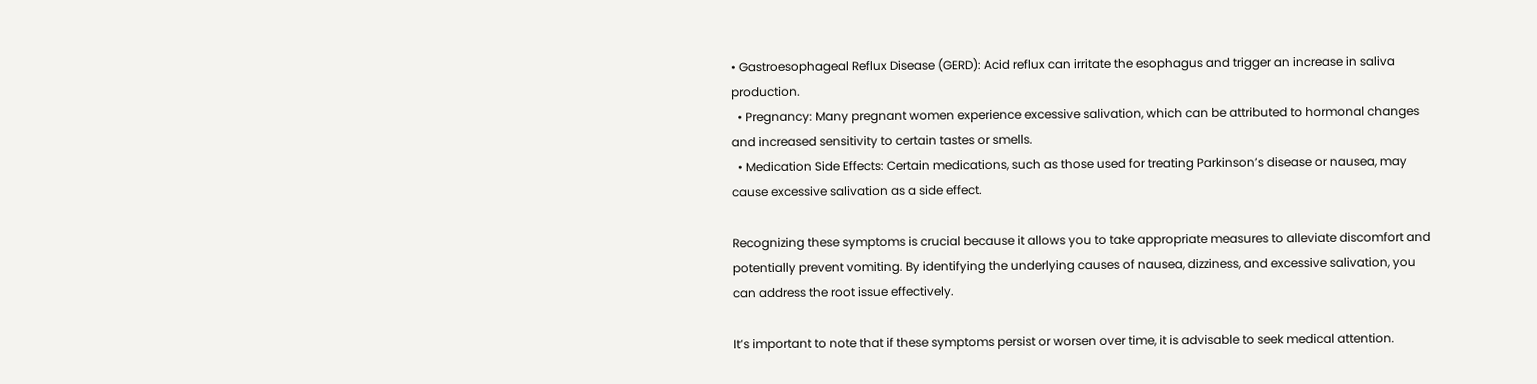• Gastroesophageal Reflux Disease (GERD): Acid reflux can irritate the esophagus and trigger an increase in saliva production.
  • Pregnancy: Many pregnant women experience excessive salivation, which can be attributed to hormonal changes and increased sensitivity to certain tastes or smells.
  • Medication Side Effects: Certain medications, such as those used for treating Parkinson’s disease or nausea, may cause excessive salivation as a side effect.

Recognizing these symptoms is crucial because it allows you to take appropriate measures to alleviate discomfort and potentially prevent vomiting. By identifying the underlying causes of nausea, dizziness, and excessive salivation, you can address the root issue effectively.

It’s important to note that if these symptoms persist or worsen over time, it is advisable to seek medical attention.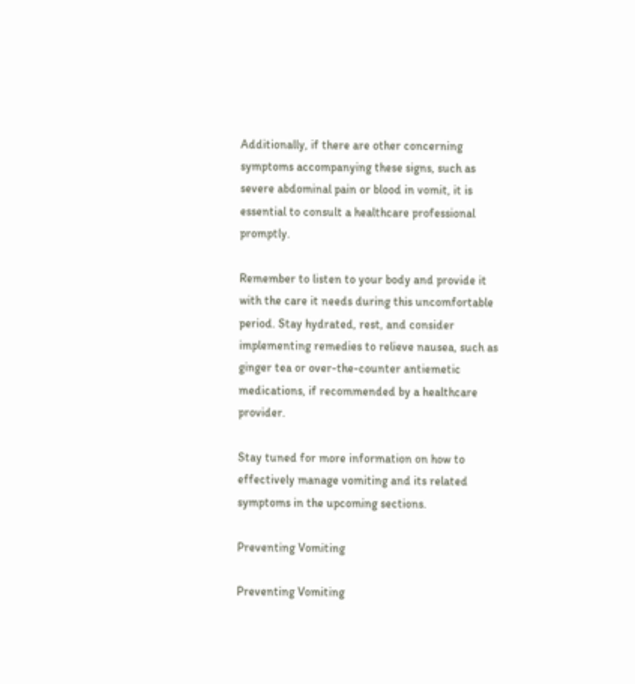Additionally, if there are other concerning symptoms accompanying these signs, such as severe abdominal pain or blood in vomit, it is essential to consult a healthcare professional promptly.

Remember to listen to your body and provide it with the care it needs during this uncomfortable period. Stay hydrated, rest, and consider implementing remedies to relieve nausea, such as ginger tea or over-the-counter antiemetic medications, if recommended by a healthcare provider.

Stay tuned for more information on how to effectively manage vomiting and its related symptoms in the upcoming sections.

Preventing Vomiting

Preventing Vomiting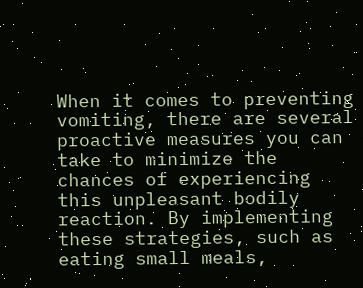When it comes to preventing vomiting, there are several proactive measures you can take to minimize the chances of experiencing this unpleasant bodily reaction. By implementing these strategies, such as eating small meals,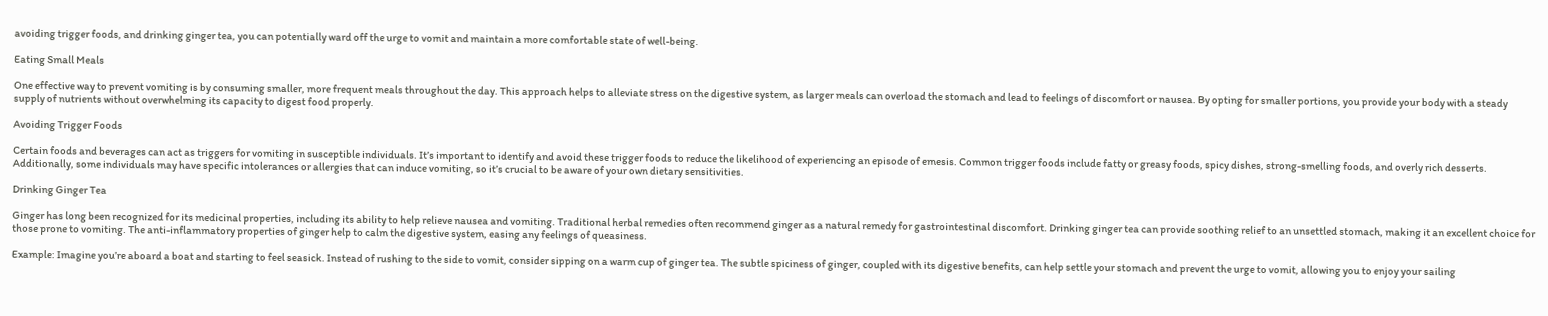avoiding trigger foods, and drinking ginger tea, you can potentially ward off the urge to vomit and maintain a more comfortable state of well-being.

Eating Small Meals

One effective way to prevent vomiting is by consuming smaller, more frequent meals throughout the day. This approach helps to alleviate stress on the digestive system, as larger meals can overload the stomach and lead to feelings of discomfort or nausea. By opting for smaller portions, you provide your body with a steady supply of nutrients without overwhelming its capacity to digest food properly.

Avoiding Trigger Foods

Certain foods and beverages can act as triggers for vomiting in susceptible individuals. It’s important to identify and avoid these trigger foods to reduce the likelihood of experiencing an episode of emesis. Common trigger foods include fatty or greasy foods, spicy dishes, strong-smelling foods, and overly rich desserts. Additionally, some individuals may have specific intolerances or allergies that can induce vomiting, so it’s crucial to be aware of your own dietary sensitivities.

Drinking Ginger Tea

Ginger has long been recognized for its medicinal properties, including its ability to help relieve nausea and vomiting. Traditional herbal remedies often recommend ginger as a natural remedy for gastrointestinal discomfort. Drinking ginger tea can provide soothing relief to an unsettled stomach, making it an excellent choice for those prone to vomiting. The anti-inflammatory properties of ginger help to calm the digestive system, easing any feelings of queasiness.

Example: Imagine you’re aboard a boat and starting to feel seasick. Instead of rushing to the side to vomit, consider sipping on a warm cup of ginger tea. The subtle spiciness of ginger, coupled with its digestive benefits, can help settle your stomach and prevent the urge to vomit, allowing you to enjoy your sailing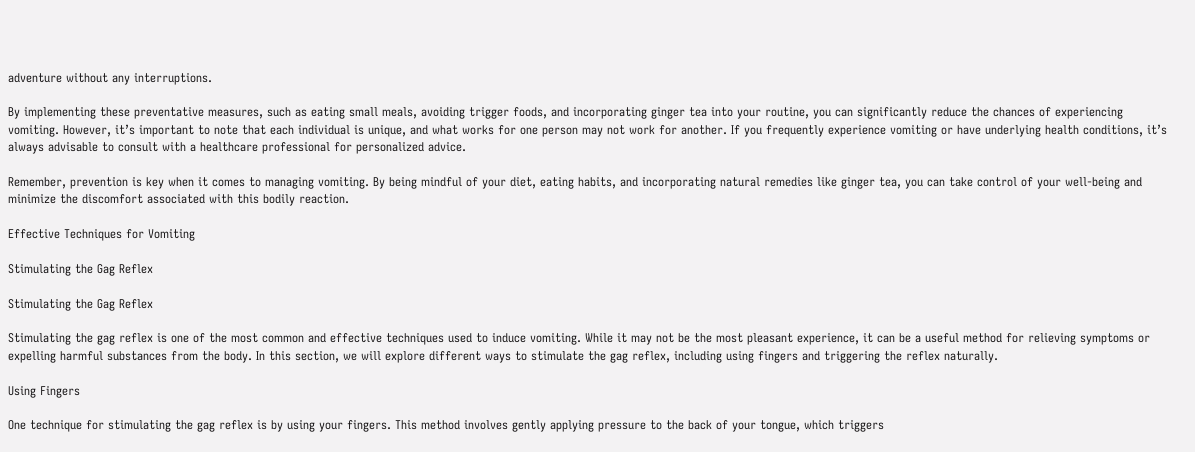adventure without any interruptions.

By implementing these preventative measures, such as eating small meals, avoiding trigger foods, and incorporating ginger tea into your routine, you can significantly reduce the chances of experiencing vomiting. However, it’s important to note that each individual is unique, and what works for one person may not work for another. If you frequently experience vomiting or have underlying health conditions, it’s always advisable to consult with a healthcare professional for personalized advice.

Remember, prevention is key when it comes to managing vomiting. By being mindful of your diet, eating habits, and incorporating natural remedies like ginger tea, you can take control of your well-being and minimize the discomfort associated with this bodily reaction.

Effective Techniques for Vomiting

Stimulating the Gag Reflex

Stimulating the Gag Reflex

Stimulating the gag reflex is one of the most common and effective techniques used to induce vomiting. While it may not be the most pleasant experience, it can be a useful method for relieving symptoms or expelling harmful substances from the body. In this section, we will explore different ways to stimulate the gag reflex, including using fingers and triggering the reflex naturally.

Using Fingers

One technique for stimulating the gag reflex is by using your fingers. This method involves gently applying pressure to the back of your tongue, which triggers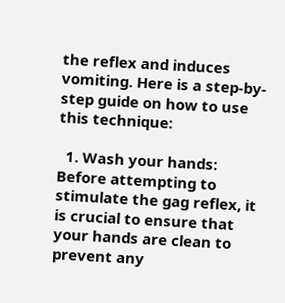the reflex and induces vomiting. Here is a step-by-step guide on how to use this technique:

  1. Wash your hands: Before attempting to stimulate the gag reflex, it is crucial to ensure that your hands are clean to prevent any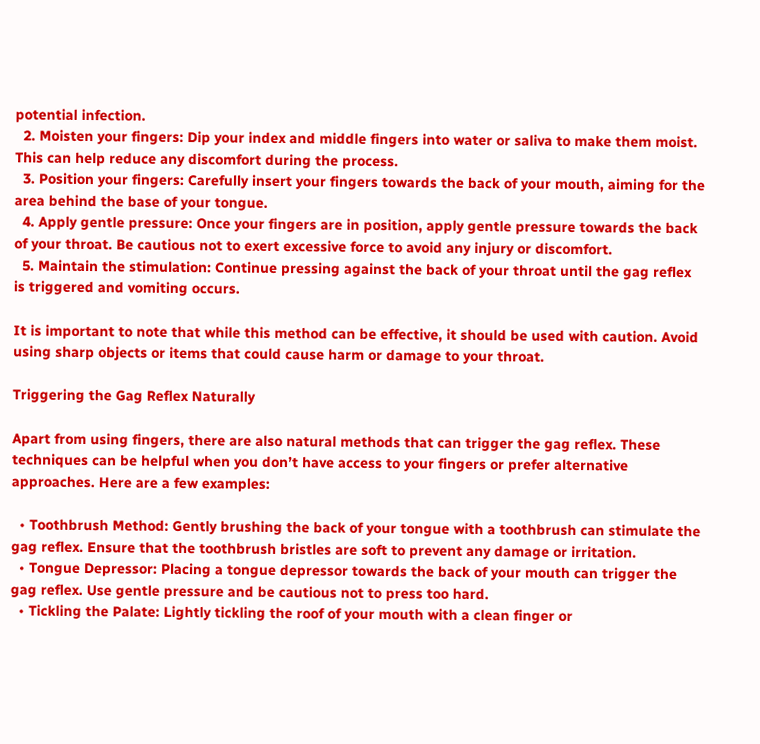potential infection.
  2. Moisten your fingers: Dip your index and middle fingers into water or saliva to make them moist. This can help reduce any discomfort during the process.
  3. Position your fingers: Carefully insert your fingers towards the back of your mouth, aiming for the area behind the base of your tongue.
  4. Apply gentle pressure: Once your fingers are in position, apply gentle pressure towards the back of your throat. Be cautious not to exert excessive force to avoid any injury or discomfort.
  5. Maintain the stimulation: Continue pressing against the back of your throat until the gag reflex is triggered and vomiting occurs.

It is important to note that while this method can be effective, it should be used with caution. Avoid using sharp objects or items that could cause harm or damage to your throat.

Triggering the Gag Reflex Naturally

Apart from using fingers, there are also natural methods that can trigger the gag reflex. These techniques can be helpful when you don’t have access to your fingers or prefer alternative approaches. Here are a few examples:

  • Toothbrush Method: Gently brushing the back of your tongue with a toothbrush can stimulate the gag reflex. Ensure that the toothbrush bristles are soft to prevent any damage or irritation.
  • Tongue Depressor: Placing a tongue depressor towards the back of your mouth can trigger the gag reflex. Use gentle pressure and be cautious not to press too hard.
  • Tickling the Palate: Lightly tickling the roof of your mouth with a clean finger or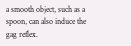a smooth object, such as a spoon, can also induce the gag reflex.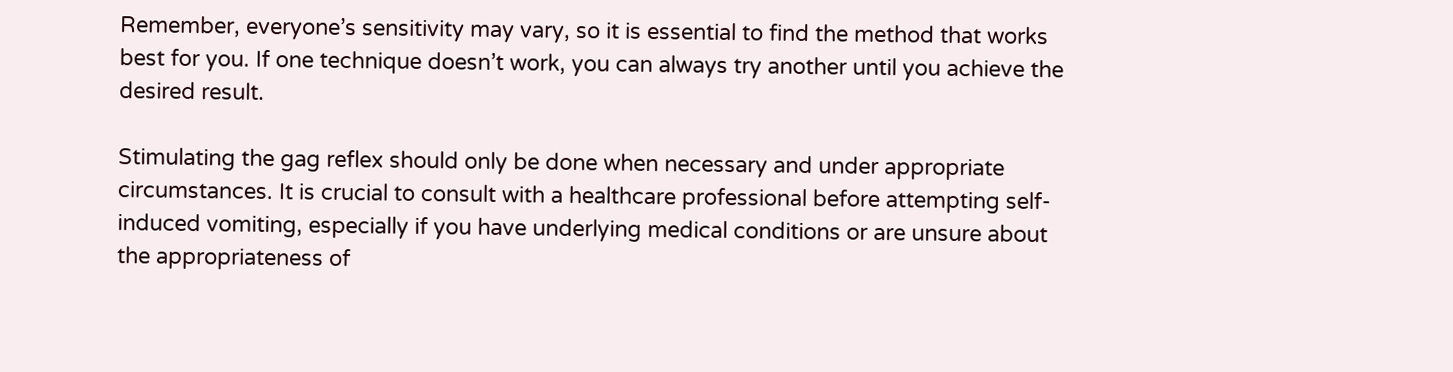Remember, everyone’s sensitivity may vary, so it is essential to find the method that works best for you. If one technique doesn’t work, you can always try another until you achieve the desired result.

Stimulating the gag reflex should only be done when necessary and under appropriate circumstances. It is crucial to consult with a healthcare professional before attempting self-induced vomiting, especially if you have underlying medical conditions or are unsure about the appropriateness of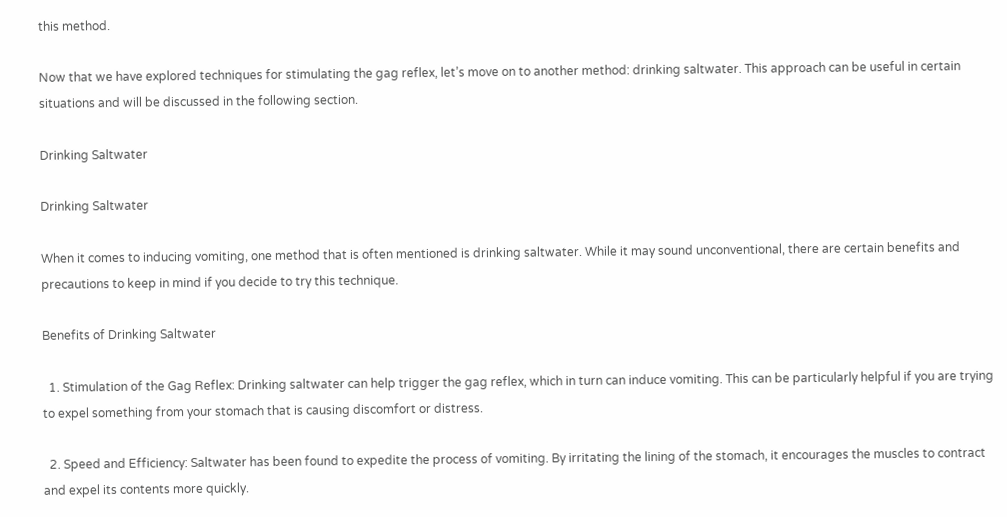this method.

Now that we have explored techniques for stimulating the gag reflex, let’s move on to another method: drinking saltwater. This approach can be useful in certain situations and will be discussed in the following section.

Drinking Saltwater

Drinking Saltwater

When it comes to inducing vomiting, one method that is often mentioned is drinking saltwater. While it may sound unconventional, there are certain benefits and precautions to keep in mind if you decide to try this technique.

Benefits of Drinking Saltwater

  1. Stimulation of the Gag Reflex: Drinking saltwater can help trigger the gag reflex, which in turn can induce vomiting. This can be particularly helpful if you are trying to expel something from your stomach that is causing discomfort or distress.

  2. Speed and Efficiency: Saltwater has been found to expedite the process of vomiting. By irritating the lining of the stomach, it encourages the muscles to contract and expel its contents more quickly.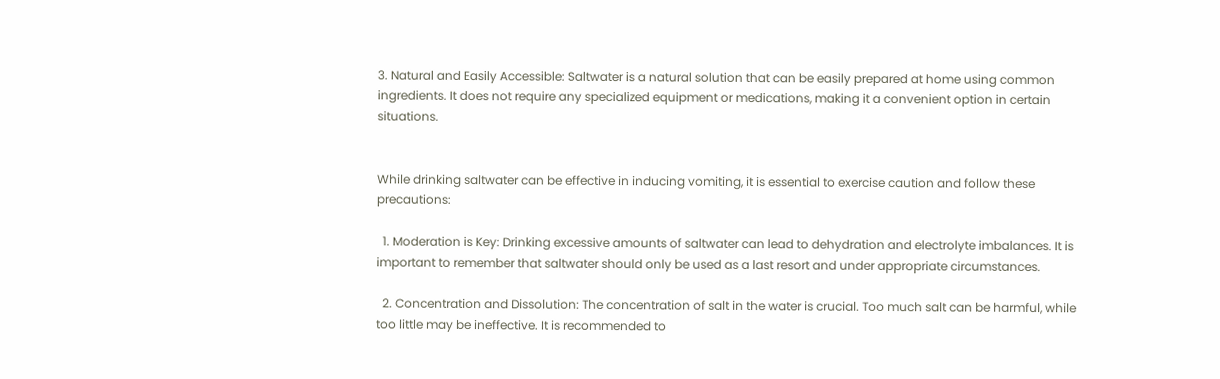3. Natural and Easily Accessible: Saltwater is a natural solution that can be easily prepared at home using common ingredients. It does not require any specialized equipment or medications, making it a convenient option in certain situations.


While drinking saltwater can be effective in inducing vomiting, it is essential to exercise caution and follow these precautions:

  1. Moderation is Key: Drinking excessive amounts of saltwater can lead to dehydration and electrolyte imbalances. It is important to remember that saltwater should only be used as a last resort and under appropriate circumstances.

  2. Concentration and Dissolution: The concentration of salt in the water is crucial. Too much salt can be harmful, while too little may be ineffective. It is recommended to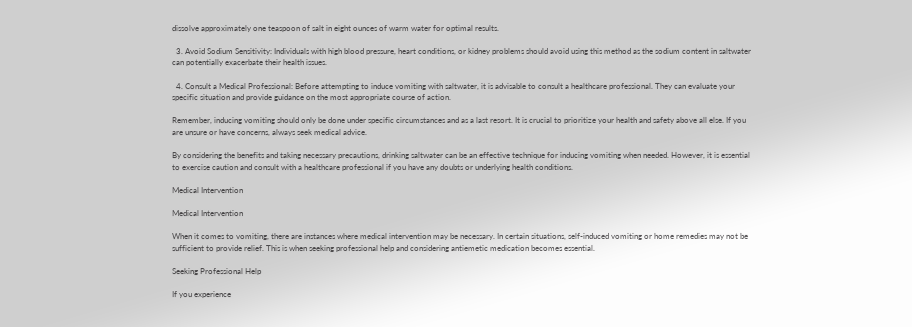dissolve approximately one teaspoon of salt in eight ounces of warm water for optimal results.

  3. Avoid Sodium Sensitivity: Individuals with high blood pressure, heart conditions, or kidney problems should avoid using this method as the sodium content in saltwater can potentially exacerbate their health issues.

  4. Consult a Medical Professional: Before attempting to induce vomiting with saltwater, it is advisable to consult a healthcare professional. They can evaluate your specific situation and provide guidance on the most appropriate course of action.

Remember, inducing vomiting should only be done under specific circumstances and as a last resort. It is crucial to prioritize your health and safety above all else. If you are unsure or have concerns, always seek medical advice.

By considering the benefits and taking necessary precautions, drinking saltwater can be an effective technique for inducing vomiting when needed. However, it is essential to exercise caution and consult with a healthcare professional if you have any doubts or underlying health conditions.

Medical Intervention

Medical Intervention

When it comes to vomiting, there are instances where medical intervention may be necessary. In certain situations, self-induced vomiting or home remedies may not be sufficient to provide relief. This is when seeking professional help and considering antiemetic medication becomes essential.

Seeking Professional Help

If you experience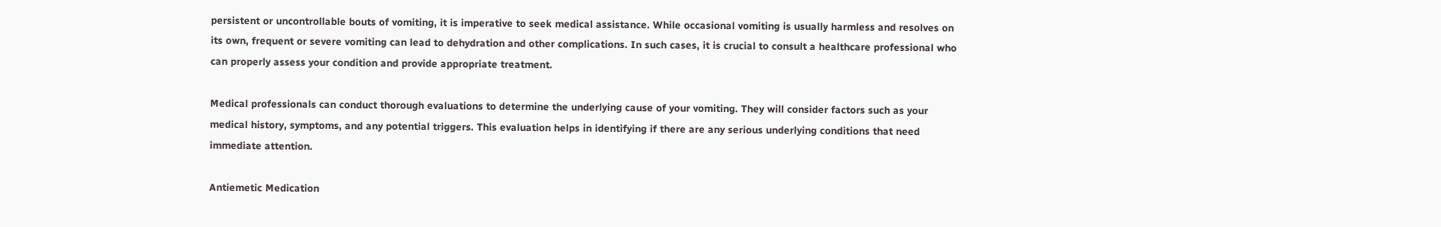persistent or uncontrollable bouts of vomiting, it is imperative to seek medical assistance. While occasional vomiting is usually harmless and resolves on its own, frequent or severe vomiting can lead to dehydration and other complications. In such cases, it is crucial to consult a healthcare professional who can properly assess your condition and provide appropriate treatment.

Medical professionals can conduct thorough evaluations to determine the underlying cause of your vomiting. They will consider factors such as your medical history, symptoms, and any potential triggers. This evaluation helps in identifying if there are any serious underlying conditions that need immediate attention.

Antiemetic Medication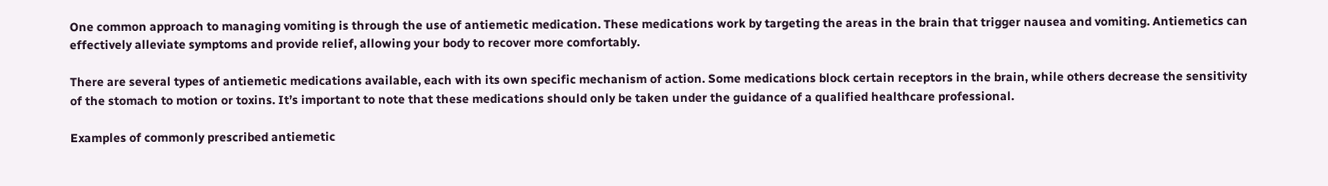One common approach to managing vomiting is through the use of antiemetic medication. These medications work by targeting the areas in the brain that trigger nausea and vomiting. Antiemetics can effectively alleviate symptoms and provide relief, allowing your body to recover more comfortably.

There are several types of antiemetic medications available, each with its own specific mechanism of action. Some medications block certain receptors in the brain, while others decrease the sensitivity of the stomach to motion or toxins. It’s important to note that these medications should only be taken under the guidance of a qualified healthcare professional.

Examples of commonly prescribed antiemetic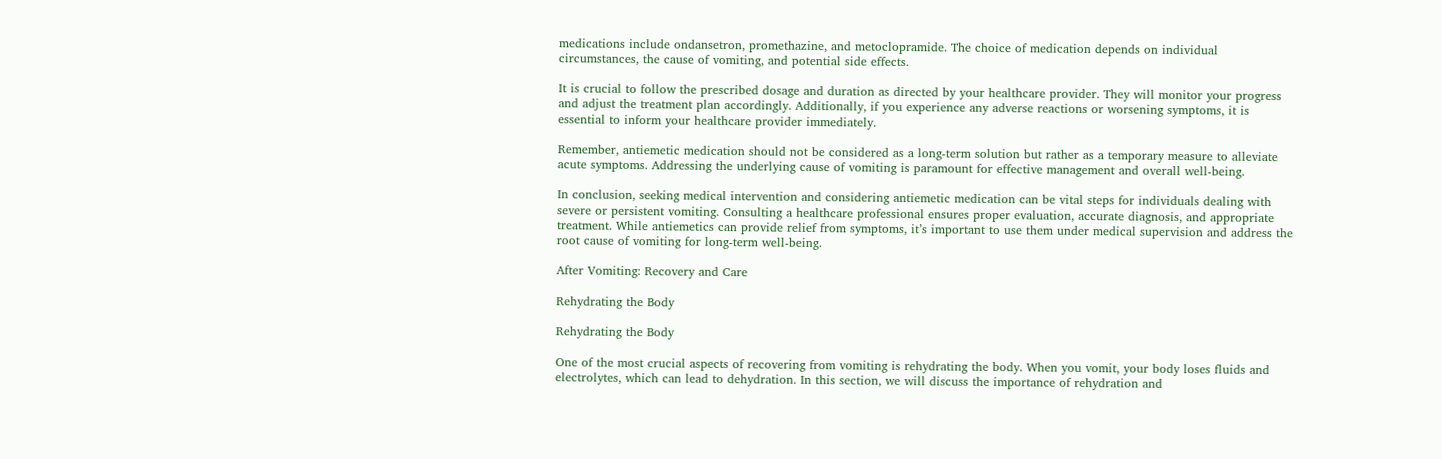medications include ondansetron, promethazine, and metoclopramide. The choice of medication depends on individual circumstances, the cause of vomiting, and potential side effects.

It is crucial to follow the prescribed dosage and duration as directed by your healthcare provider. They will monitor your progress and adjust the treatment plan accordingly. Additionally, if you experience any adverse reactions or worsening symptoms, it is essential to inform your healthcare provider immediately.

Remember, antiemetic medication should not be considered as a long-term solution but rather as a temporary measure to alleviate acute symptoms. Addressing the underlying cause of vomiting is paramount for effective management and overall well-being.

In conclusion, seeking medical intervention and considering antiemetic medication can be vital steps for individuals dealing with severe or persistent vomiting. Consulting a healthcare professional ensures proper evaluation, accurate diagnosis, and appropriate treatment. While antiemetics can provide relief from symptoms, it’s important to use them under medical supervision and address the root cause of vomiting for long-term well-being.

After Vomiting: Recovery and Care

Rehydrating the Body

Rehydrating the Body

One of the most crucial aspects of recovering from vomiting is rehydrating the body. When you vomit, your body loses fluids and electrolytes, which can lead to dehydration. In this section, we will discuss the importance of rehydration and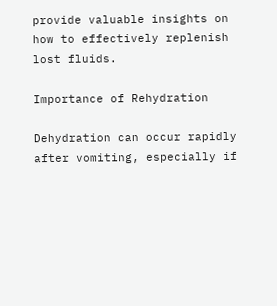provide valuable insights on how to effectively replenish lost fluids.

Importance of Rehydration

Dehydration can occur rapidly after vomiting, especially if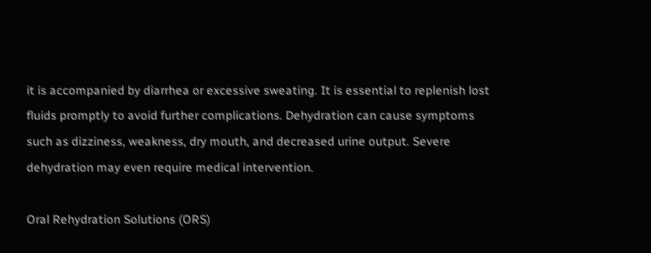it is accompanied by diarrhea or excessive sweating. It is essential to replenish lost fluids promptly to avoid further complications. Dehydration can cause symptoms such as dizziness, weakness, dry mouth, and decreased urine output. Severe dehydration may even require medical intervention.

Oral Rehydration Solutions (ORS)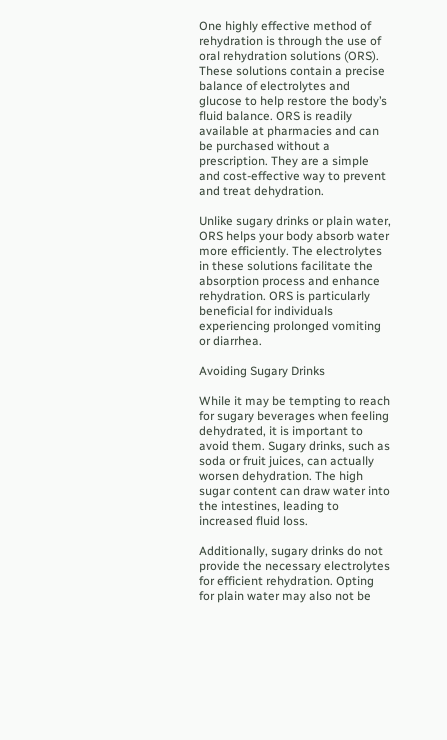One highly effective method of rehydration is through the use of oral rehydration solutions (ORS). These solutions contain a precise balance of electrolytes and glucose to help restore the body’s fluid balance. ORS is readily available at pharmacies and can be purchased without a prescription. They are a simple and cost-effective way to prevent and treat dehydration.

Unlike sugary drinks or plain water, ORS helps your body absorb water more efficiently. The electrolytes in these solutions facilitate the absorption process and enhance rehydration. ORS is particularly beneficial for individuals experiencing prolonged vomiting or diarrhea.

Avoiding Sugary Drinks

While it may be tempting to reach for sugary beverages when feeling dehydrated, it is important to avoid them. Sugary drinks, such as soda or fruit juices, can actually worsen dehydration. The high sugar content can draw water into the intestines, leading to increased fluid loss.

Additionally, sugary drinks do not provide the necessary electrolytes for efficient rehydration. Opting for plain water may also not be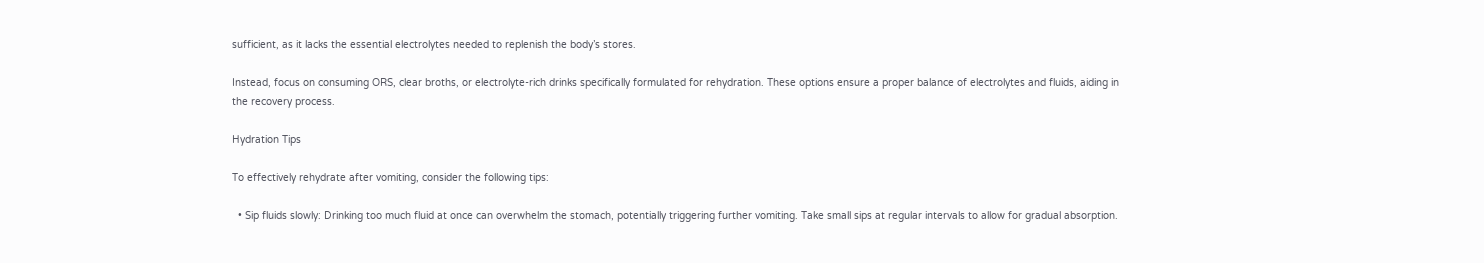sufficient, as it lacks the essential electrolytes needed to replenish the body’s stores.

Instead, focus on consuming ORS, clear broths, or electrolyte-rich drinks specifically formulated for rehydration. These options ensure a proper balance of electrolytes and fluids, aiding in the recovery process.

Hydration Tips

To effectively rehydrate after vomiting, consider the following tips:

  • Sip fluids slowly: Drinking too much fluid at once can overwhelm the stomach, potentially triggering further vomiting. Take small sips at regular intervals to allow for gradual absorption.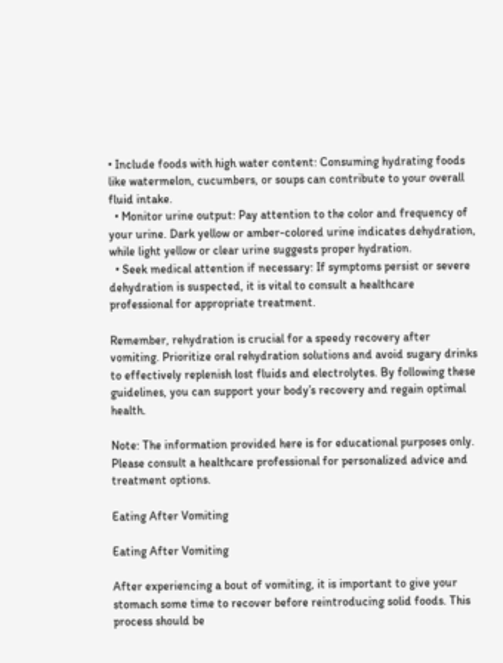• Include foods with high water content: Consuming hydrating foods like watermelon, cucumbers, or soups can contribute to your overall fluid intake.
  • Monitor urine output: Pay attention to the color and frequency of your urine. Dark yellow or amber-colored urine indicates dehydration, while light yellow or clear urine suggests proper hydration.
  • Seek medical attention if necessary: If symptoms persist or severe dehydration is suspected, it is vital to consult a healthcare professional for appropriate treatment.

Remember, rehydration is crucial for a speedy recovery after vomiting. Prioritize oral rehydration solutions and avoid sugary drinks to effectively replenish lost fluids and electrolytes. By following these guidelines, you can support your body’s recovery and regain optimal health.

Note: The information provided here is for educational purposes only. Please consult a healthcare professional for personalized advice and treatment options.

Eating After Vomiting

Eating After Vomiting

After experiencing a bout of vomiting, it is important to give your stomach some time to recover before reintroducing solid foods. This process should be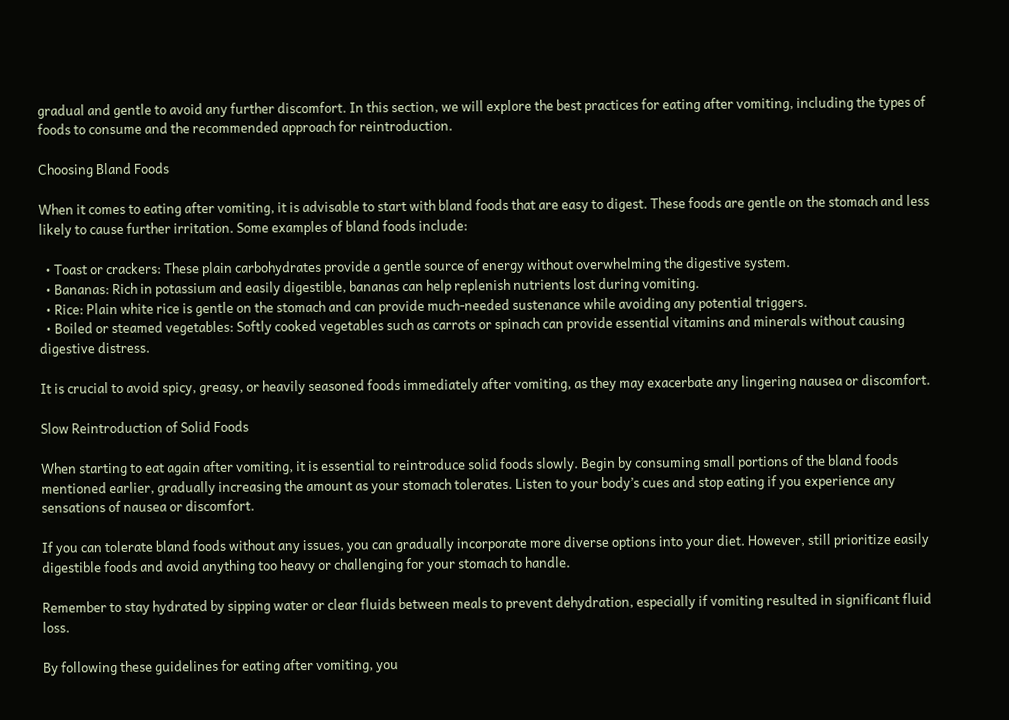gradual and gentle to avoid any further discomfort. In this section, we will explore the best practices for eating after vomiting, including the types of foods to consume and the recommended approach for reintroduction.

Choosing Bland Foods

When it comes to eating after vomiting, it is advisable to start with bland foods that are easy to digest. These foods are gentle on the stomach and less likely to cause further irritation. Some examples of bland foods include:

  • Toast or crackers: These plain carbohydrates provide a gentle source of energy without overwhelming the digestive system.
  • Bananas: Rich in potassium and easily digestible, bananas can help replenish nutrients lost during vomiting.
  • Rice: Plain white rice is gentle on the stomach and can provide much-needed sustenance while avoiding any potential triggers.
  • Boiled or steamed vegetables: Softly cooked vegetables such as carrots or spinach can provide essential vitamins and minerals without causing digestive distress.

It is crucial to avoid spicy, greasy, or heavily seasoned foods immediately after vomiting, as they may exacerbate any lingering nausea or discomfort.

Slow Reintroduction of Solid Foods

When starting to eat again after vomiting, it is essential to reintroduce solid foods slowly. Begin by consuming small portions of the bland foods mentioned earlier, gradually increasing the amount as your stomach tolerates. Listen to your body’s cues and stop eating if you experience any sensations of nausea or discomfort.

If you can tolerate bland foods without any issues, you can gradually incorporate more diverse options into your diet. However, still prioritize easily digestible foods and avoid anything too heavy or challenging for your stomach to handle.

Remember to stay hydrated by sipping water or clear fluids between meals to prevent dehydration, especially if vomiting resulted in significant fluid loss.

By following these guidelines for eating after vomiting, you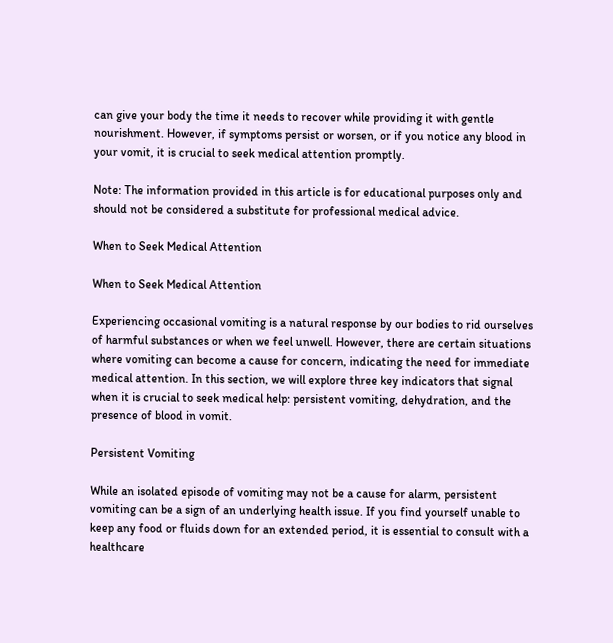can give your body the time it needs to recover while providing it with gentle nourishment. However, if symptoms persist or worsen, or if you notice any blood in your vomit, it is crucial to seek medical attention promptly.

Note: The information provided in this article is for educational purposes only and should not be considered a substitute for professional medical advice.

When to Seek Medical Attention

When to Seek Medical Attention

Experiencing occasional vomiting is a natural response by our bodies to rid ourselves of harmful substances or when we feel unwell. However, there are certain situations where vomiting can become a cause for concern, indicating the need for immediate medical attention. In this section, we will explore three key indicators that signal when it is crucial to seek medical help: persistent vomiting, dehydration, and the presence of blood in vomit.

Persistent Vomiting

While an isolated episode of vomiting may not be a cause for alarm, persistent vomiting can be a sign of an underlying health issue. If you find yourself unable to keep any food or fluids down for an extended period, it is essential to consult with a healthcare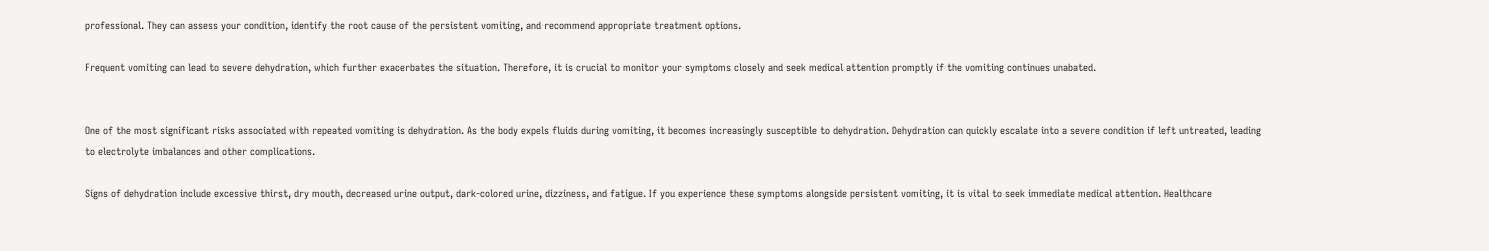professional. They can assess your condition, identify the root cause of the persistent vomiting, and recommend appropriate treatment options.

Frequent vomiting can lead to severe dehydration, which further exacerbates the situation. Therefore, it is crucial to monitor your symptoms closely and seek medical attention promptly if the vomiting continues unabated.


One of the most significant risks associated with repeated vomiting is dehydration. As the body expels fluids during vomiting, it becomes increasingly susceptible to dehydration. Dehydration can quickly escalate into a severe condition if left untreated, leading to electrolyte imbalances and other complications.

Signs of dehydration include excessive thirst, dry mouth, decreased urine output, dark-colored urine, dizziness, and fatigue. If you experience these symptoms alongside persistent vomiting, it is vital to seek immediate medical attention. Healthcare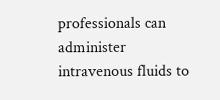professionals can administer intravenous fluids to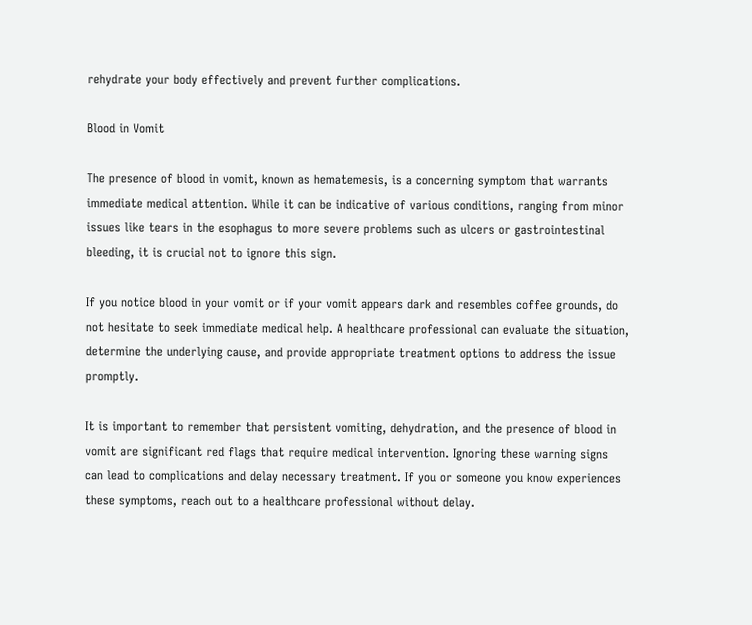rehydrate your body effectively and prevent further complications.

Blood in Vomit

The presence of blood in vomit, known as hematemesis, is a concerning symptom that warrants immediate medical attention. While it can be indicative of various conditions, ranging from minor issues like tears in the esophagus to more severe problems such as ulcers or gastrointestinal bleeding, it is crucial not to ignore this sign.

If you notice blood in your vomit or if your vomit appears dark and resembles coffee grounds, do not hesitate to seek immediate medical help. A healthcare professional can evaluate the situation, determine the underlying cause, and provide appropriate treatment options to address the issue promptly.

It is important to remember that persistent vomiting, dehydration, and the presence of blood in vomit are significant red flags that require medical intervention. Ignoring these warning signs can lead to complications and delay necessary treatment. If you or someone you know experiences these symptoms, reach out to a healthcare professional without delay.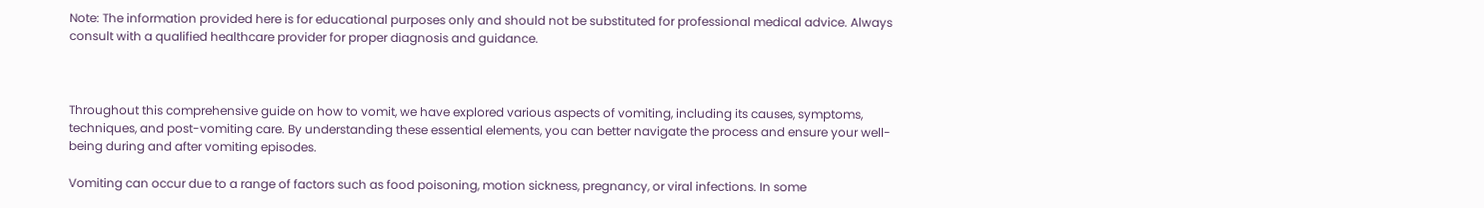Note: The information provided here is for educational purposes only and should not be substituted for professional medical advice. Always consult with a qualified healthcare provider for proper diagnosis and guidance.



Throughout this comprehensive guide on how to vomit, we have explored various aspects of vomiting, including its causes, symptoms, techniques, and post-vomiting care. By understanding these essential elements, you can better navigate the process and ensure your well-being during and after vomiting episodes.

Vomiting can occur due to a range of factors such as food poisoning, motion sickness, pregnancy, or viral infections. In some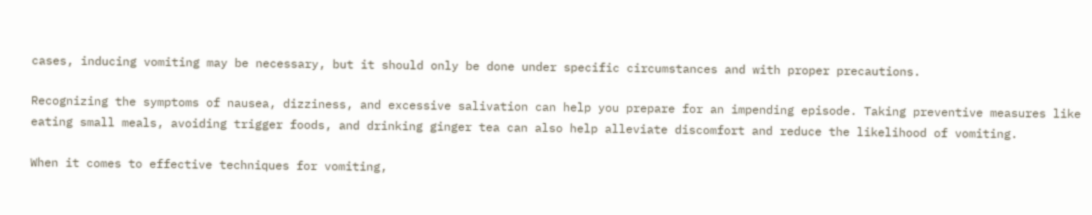cases, inducing vomiting may be necessary, but it should only be done under specific circumstances and with proper precautions.

Recognizing the symptoms of nausea, dizziness, and excessive salivation can help you prepare for an impending episode. Taking preventive measures like eating small meals, avoiding trigger foods, and drinking ginger tea can also help alleviate discomfort and reduce the likelihood of vomiting.

When it comes to effective techniques for vomiting,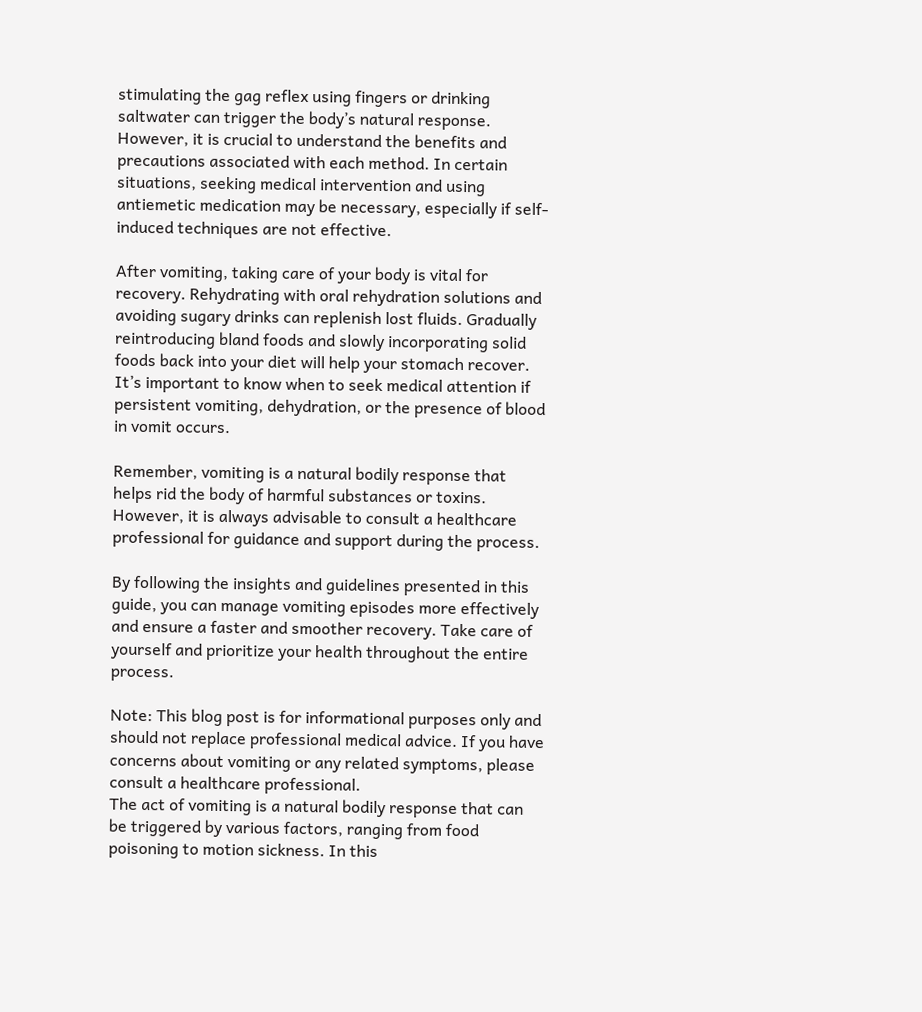stimulating the gag reflex using fingers or drinking saltwater can trigger the body’s natural response. However, it is crucial to understand the benefits and precautions associated with each method. In certain situations, seeking medical intervention and using antiemetic medication may be necessary, especially if self-induced techniques are not effective.

After vomiting, taking care of your body is vital for recovery. Rehydrating with oral rehydration solutions and avoiding sugary drinks can replenish lost fluids. Gradually reintroducing bland foods and slowly incorporating solid foods back into your diet will help your stomach recover. It’s important to know when to seek medical attention if persistent vomiting, dehydration, or the presence of blood in vomit occurs.

Remember, vomiting is a natural bodily response that helps rid the body of harmful substances or toxins. However, it is always advisable to consult a healthcare professional for guidance and support during the process.

By following the insights and guidelines presented in this guide, you can manage vomiting episodes more effectively and ensure a faster and smoother recovery. Take care of yourself and prioritize your health throughout the entire process.

Note: This blog post is for informational purposes only and should not replace professional medical advice. If you have concerns about vomiting or any related symptoms, please consult a healthcare professional.
The act of vomiting is a natural bodily response that can be triggered by various factors, ranging from food poisoning to motion sickness. In this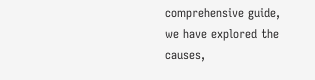comprehensive guide, we have explored the causes,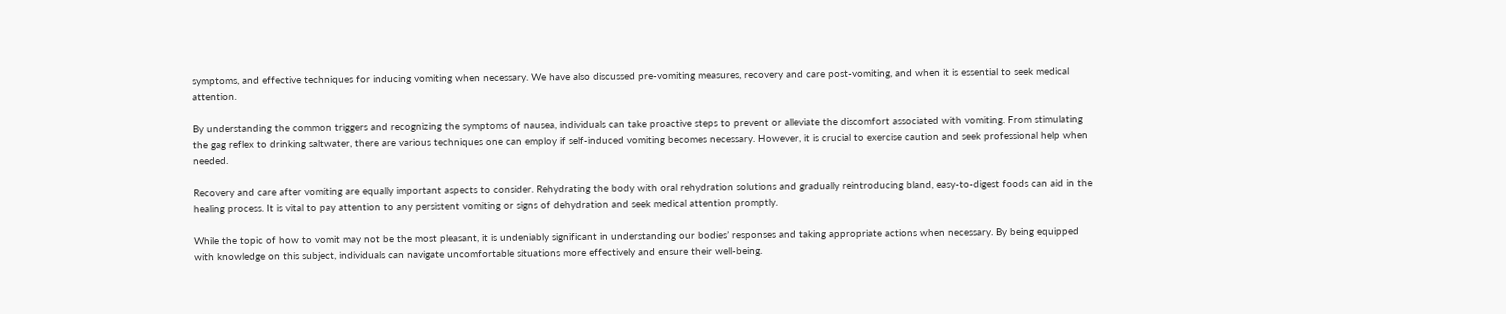symptoms, and effective techniques for inducing vomiting when necessary. We have also discussed pre-vomiting measures, recovery and care post-vomiting, and when it is essential to seek medical attention.

By understanding the common triggers and recognizing the symptoms of nausea, individuals can take proactive steps to prevent or alleviate the discomfort associated with vomiting. From stimulating the gag reflex to drinking saltwater, there are various techniques one can employ if self-induced vomiting becomes necessary. However, it is crucial to exercise caution and seek professional help when needed.

Recovery and care after vomiting are equally important aspects to consider. Rehydrating the body with oral rehydration solutions and gradually reintroducing bland, easy-to-digest foods can aid in the healing process. It is vital to pay attention to any persistent vomiting or signs of dehydration and seek medical attention promptly.

While the topic of how to vomit may not be the most pleasant, it is undeniably significant in understanding our bodies’ responses and taking appropriate actions when necessary. By being equipped with knowledge on this subject, individuals can navigate uncomfortable situations more effectively and ensure their well-being.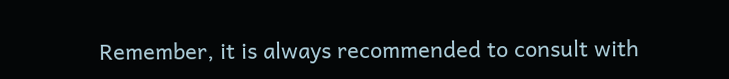Remember, it is always recommended to consult with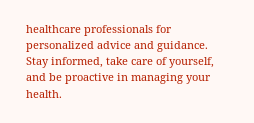healthcare professionals for personalized advice and guidance. Stay informed, take care of yourself, and be proactive in managing your health.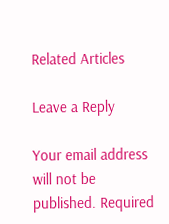Related Articles

Leave a Reply

Your email address will not be published. Required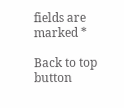fields are marked *

Back to top button